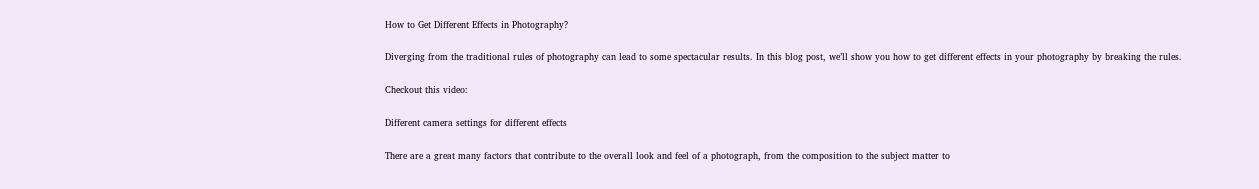How to Get Different Effects in Photography?

Diverging from the traditional rules of photography can lead to some spectacular results. In this blog post, we’ll show you how to get different effects in your photography by breaking the rules.

Checkout this video:

Different camera settings for different effects

There are a great many factors that contribute to the overall look and feel of a photograph, from the composition to the subject matter to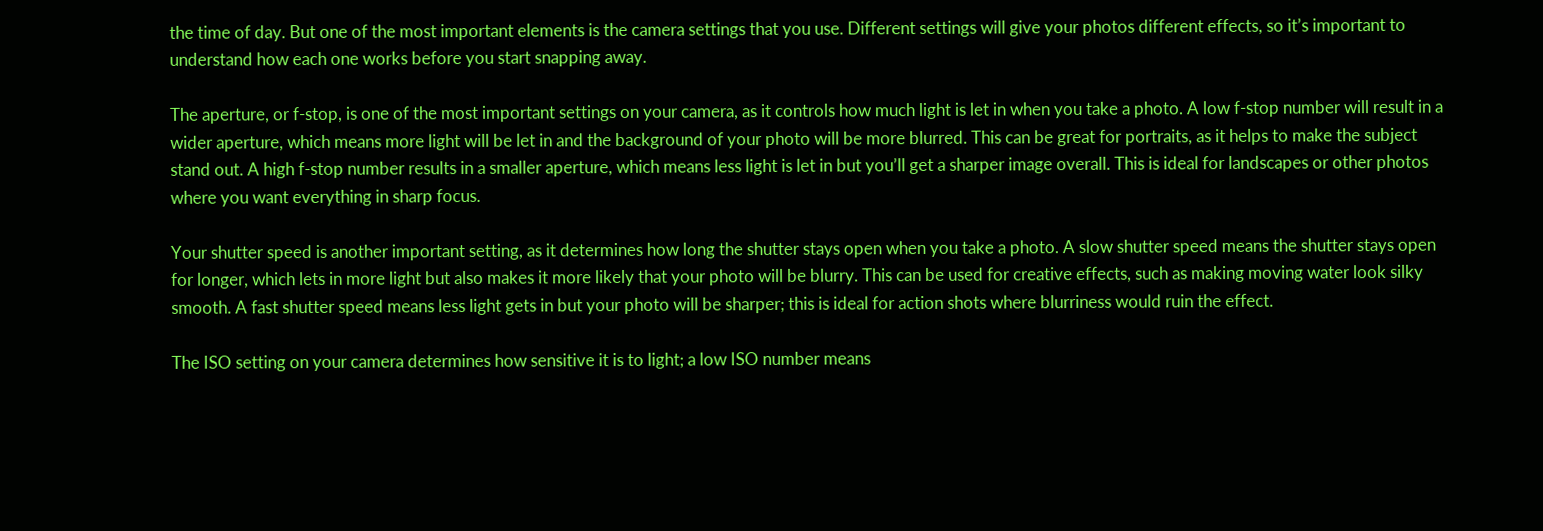the time of day. But one of the most important elements is the camera settings that you use. Different settings will give your photos different effects, so it’s important to understand how each one works before you start snapping away.

The aperture, or f-stop, is one of the most important settings on your camera, as it controls how much light is let in when you take a photo. A low f-stop number will result in a wider aperture, which means more light will be let in and the background of your photo will be more blurred. This can be great for portraits, as it helps to make the subject stand out. A high f-stop number results in a smaller aperture, which means less light is let in but you’ll get a sharper image overall. This is ideal for landscapes or other photos where you want everything in sharp focus.

Your shutter speed is another important setting, as it determines how long the shutter stays open when you take a photo. A slow shutter speed means the shutter stays open for longer, which lets in more light but also makes it more likely that your photo will be blurry. This can be used for creative effects, such as making moving water look silky smooth. A fast shutter speed means less light gets in but your photo will be sharper; this is ideal for action shots where blurriness would ruin the effect.

The ISO setting on your camera determines how sensitive it is to light; a low ISO number means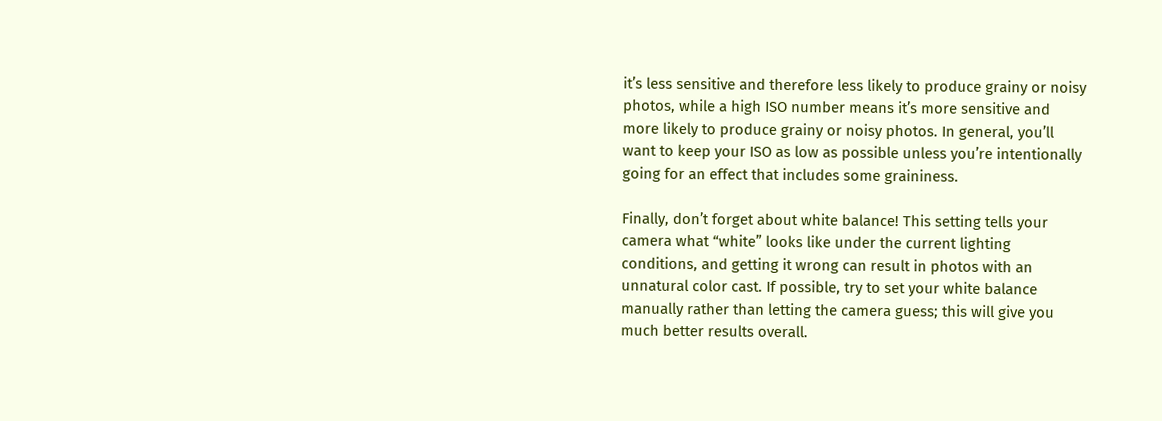it’s less sensitive and therefore less likely to produce grainy or noisy photos, while a high ISO number means it’s more sensitive and more likely to produce grainy or noisy photos. In general, you’ll want to keep your ISO as low as possible unless you’re intentionally going for an effect that includes some graininess.

Finally, don’t forget about white balance! This setting tells your camera what “white” looks like under the current lighting conditions, and getting it wrong can result in photos with an unnatural color cast. If possible, try to set your white balance manually rather than letting the camera guess; this will give you much better results overall.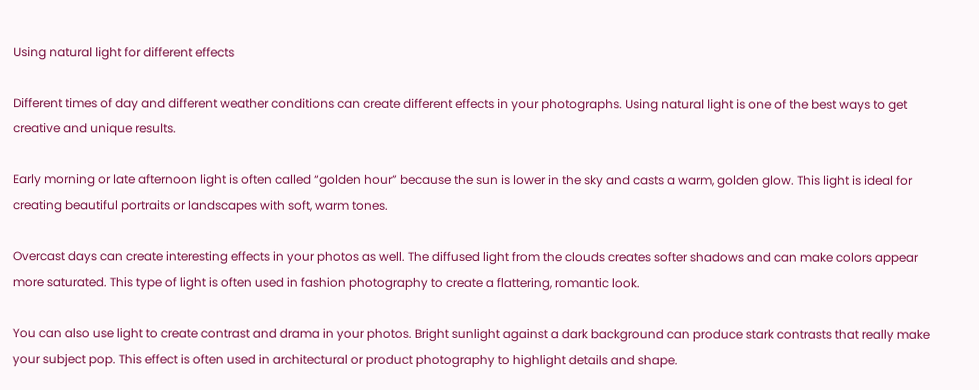Using natural light for different effects

Different times of day and different weather conditions can create different effects in your photographs. Using natural light is one of the best ways to get creative and unique results.

Early morning or late afternoon light is often called “golden hour” because the sun is lower in the sky and casts a warm, golden glow. This light is ideal for creating beautiful portraits or landscapes with soft, warm tones.

Overcast days can create interesting effects in your photos as well. The diffused light from the clouds creates softer shadows and can make colors appear more saturated. This type of light is often used in fashion photography to create a flattering, romantic look.

You can also use light to create contrast and drama in your photos. Bright sunlight against a dark background can produce stark contrasts that really make your subject pop. This effect is often used in architectural or product photography to highlight details and shape.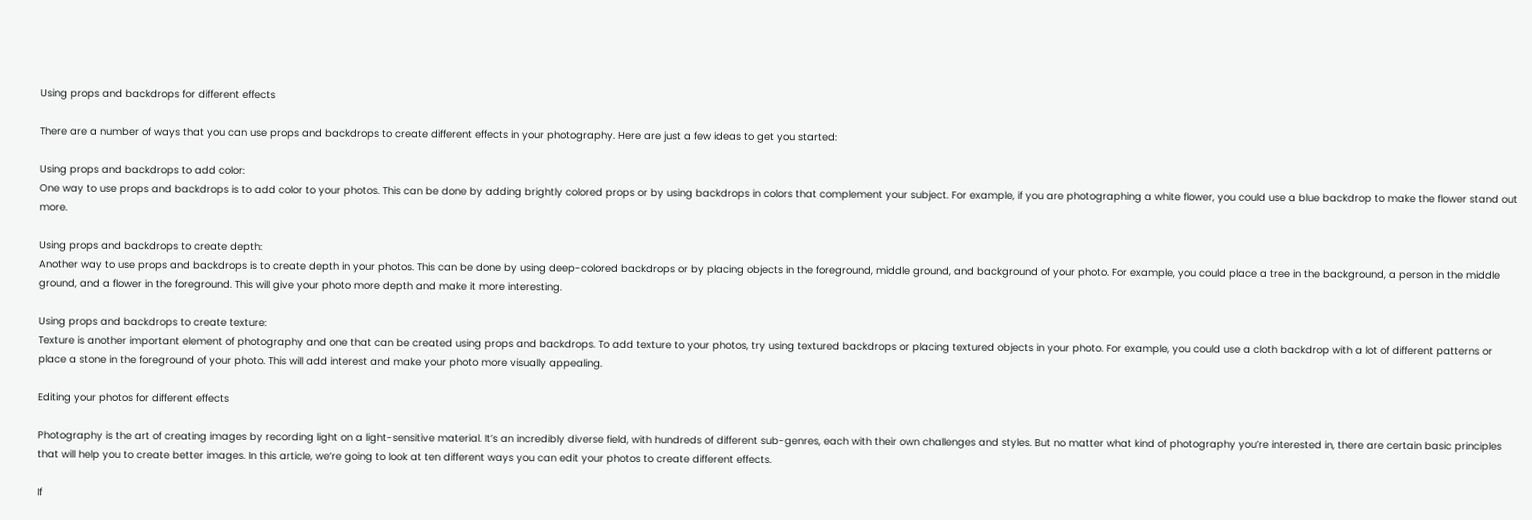Using props and backdrops for different effects

There are a number of ways that you can use props and backdrops to create different effects in your photography. Here are just a few ideas to get you started:

Using props and backdrops to add color:
One way to use props and backdrops is to add color to your photos. This can be done by adding brightly colored props or by using backdrops in colors that complement your subject. For example, if you are photographing a white flower, you could use a blue backdrop to make the flower stand out more.

Using props and backdrops to create depth:
Another way to use props and backdrops is to create depth in your photos. This can be done by using deep-colored backdrops or by placing objects in the foreground, middle ground, and background of your photo. For example, you could place a tree in the background, a person in the middle ground, and a flower in the foreground. This will give your photo more depth and make it more interesting.

Using props and backdrops to create texture:
Texture is another important element of photography and one that can be created using props and backdrops. To add texture to your photos, try using textured backdrops or placing textured objects in your photo. For example, you could use a cloth backdrop with a lot of different patterns or place a stone in the foreground of your photo. This will add interest and make your photo more visually appealing.

Editing your photos for different effects

Photography is the art of creating images by recording light on a light-sensitive material. It’s an incredibly diverse field, with hundreds of different sub-genres, each with their own challenges and styles. But no matter what kind of photography you’re interested in, there are certain basic principles that will help you to create better images. In this article, we’re going to look at ten different ways you can edit your photos to create different effects.

If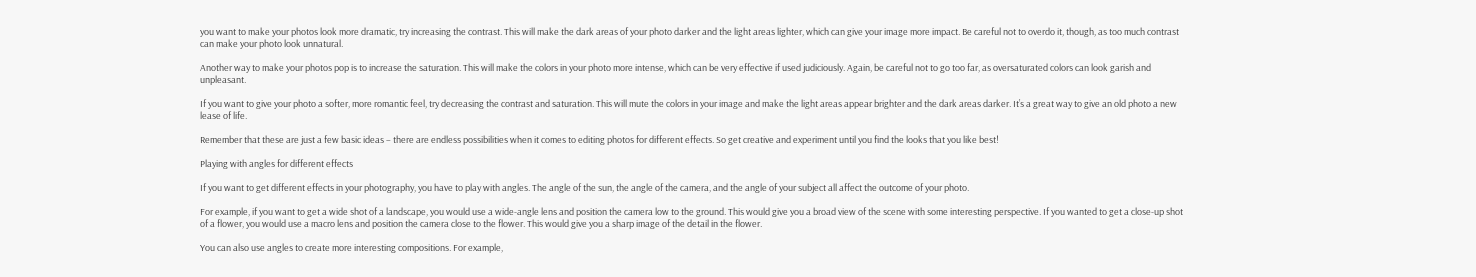you want to make your photos look more dramatic, try increasing the contrast. This will make the dark areas of your photo darker and the light areas lighter, which can give your image more impact. Be careful not to overdo it, though, as too much contrast can make your photo look unnatural.

Another way to make your photos pop is to increase the saturation. This will make the colors in your photo more intense, which can be very effective if used judiciously. Again, be careful not to go too far, as oversaturated colors can look garish and unpleasant.

If you want to give your photo a softer, more romantic feel, try decreasing the contrast and saturation. This will mute the colors in your image and make the light areas appear brighter and the dark areas darker. It’s a great way to give an old photo a new lease of life.

Remember that these are just a few basic ideas – there are endless possibilities when it comes to editing photos for different effects. So get creative and experiment until you find the looks that you like best!

Playing with angles for different effects

If you want to get different effects in your photography, you have to play with angles. The angle of the sun, the angle of the camera, and the angle of your subject all affect the outcome of your photo.

For example, if you want to get a wide shot of a landscape, you would use a wide-angle lens and position the camera low to the ground. This would give you a broad view of the scene with some interesting perspective. If you wanted to get a close-up shot of a flower, you would use a macro lens and position the camera close to the flower. This would give you a sharp image of the detail in the flower.

You can also use angles to create more interesting compositions. For example,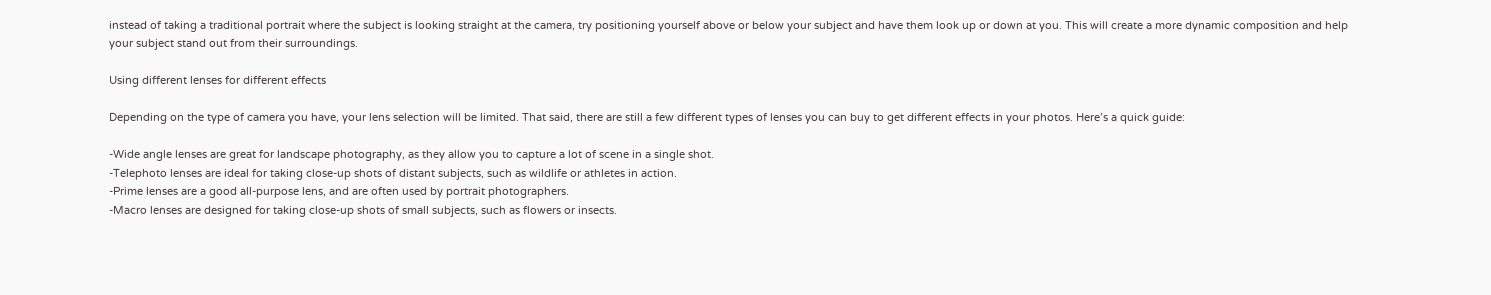instead of taking a traditional portrait where the subject is looking straight at the camera, try positioning yourself above or below your subject and have them look up or down at you. This will create a more dynamic composition and help your subject stand out from their surroundings.

Using different lenses for different effects

Depending on the type of camera you have, your lens selection will be limited. That said, there are still a few different types of lenses you can buy to get different effects in your photos. Here’s a quick guide:

-Wide angle lenses are great for landscape photography, as they allow you to capture a lot of scene in a single shot.
-Telephoto lenses are ideal for taking close-up shots of distant subjects, such as wildlife or athletes in action.
-Prime lenses are a good all-purpose lens, and are often used by portrait photographers.
-Macro lenses are designed for taking close-up shots of small subjects, such as flowers or insects.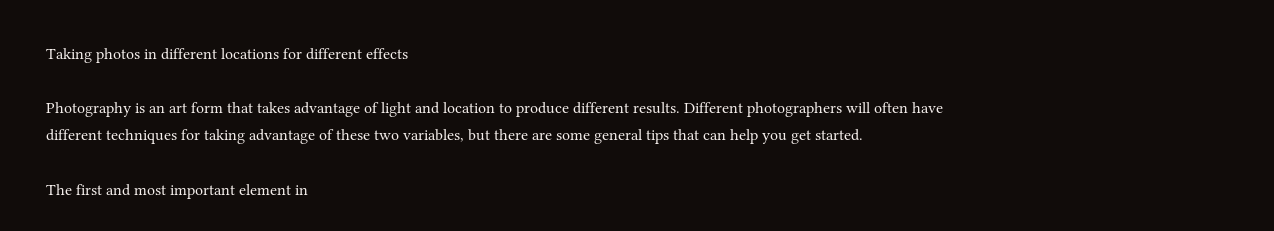Taking photos in different locations for different effects

Photography is an art form that takes advantage of light and location to produce different results. Different photographers will often have different techniques for taking advantage of these two variables, but there are some general tips that can help you get started.

The first and most important element in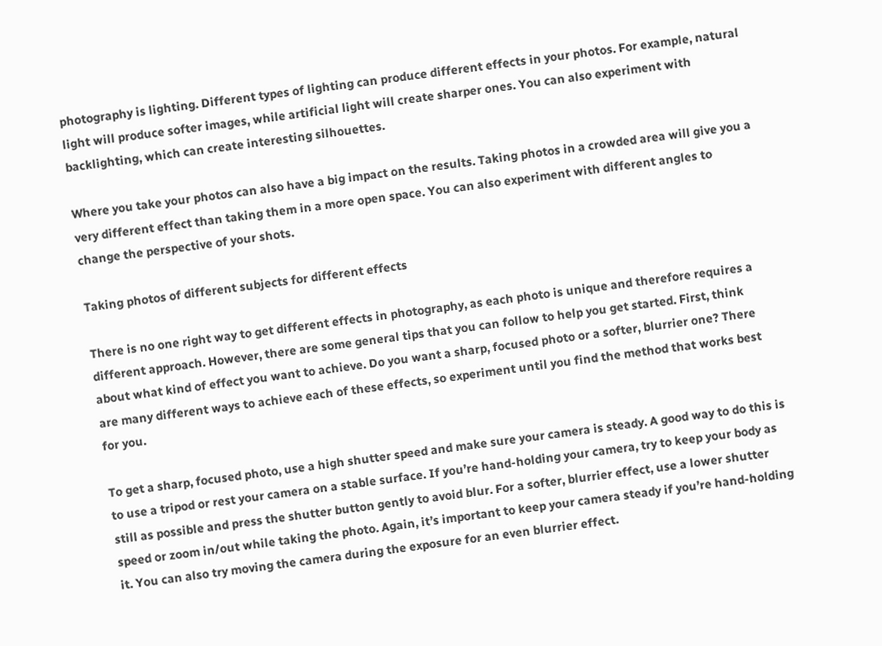photography is lighting. Different types of lighting can produce different effects in your photos. For example, natural light will produce softer images, while artificial light will create sharper ones. You can also experiment with backlighting, which can create interesting silhouettes.

Where you take your photos can also have a big impact on the results. Taking photos in a crowded area will give you a very different effect than taking them in a more open space. You can also experiment with different angles to change the perspective of your shots.

Taking photos of different subjects for different effects

There is no one right way to get different effects in photography, as each photo is unique and therefore requires a different approach. However, there are some general tips that you can follow to help you get started. First, think about what kind of effect you want to achieve. Do you want a sharp, focused photo or a softer, blurrier one? There are many different ways to achieve each of these effects, so experiment until you find the method that works best for you.

To get a sharp, focused photo, use a high shutter speed and make sure your camera is steady. A good way to do this is to use a tripod or rest your camera on a stable surface. If you’re hand-holding your camera, try to keep your body as still as possible and press the shutter button gently to avoid blur. For a softer, blurrier effect, use a lower shutter speed or zoom in/out while taking the photo. Again, it’s important to keep your camera steady if you’re hand-holding it. You can also try moving the camera during the exposure for an even blurrier effect.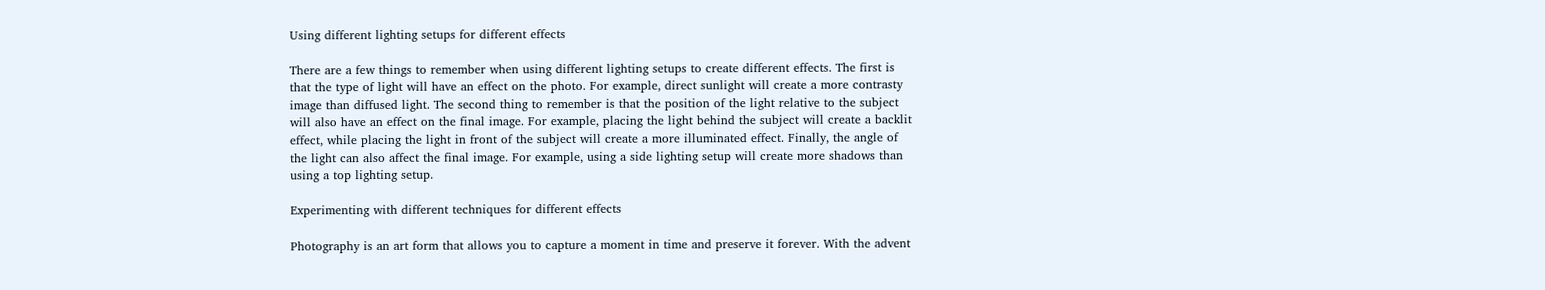Using different lighting setups for different effects

There are a few things to remember when using different lighting setups to create different effects. The first is that the type of light will have an effect on the photo. For example, direct sunlight will create a more contrasty image than diffused light. The second thing to remember is that the position of the light relative to the subject will also have an effect on the final image. For example, placing the light behind the subject will create a backlit effect, while placing the light in front of the subject will create a more illuminated effect. Finally, the angle of the light can also affect the final image. For example, using a side lighting setup will create more shadows than using a top lighting setup.

Experimenting with different techniques for different effects

Photography is an art form that allows you to capture a moment in time and preserve it forever. With the advent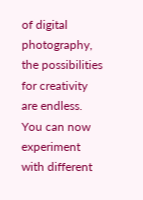of digital photography, the possibilities for creativity are endless. You can now experiment with different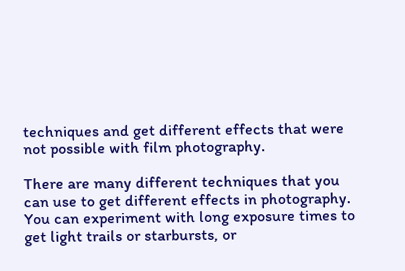techniques and get different effects that were not possible with film photography.

There are many different techniques that you can use to get different effects in photography. You can experiment with long exposure times to get light trails or starbursts, or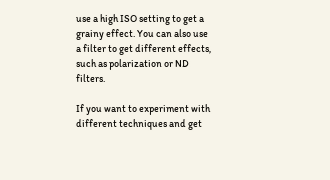use a high ISO setting to get a grainy effect. You can also use a filter to get different effects, such as polarization or ND filters.

If you want to experiment with different techniques and get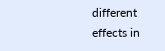different effects in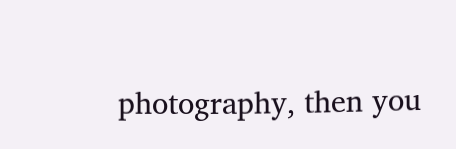photography, then you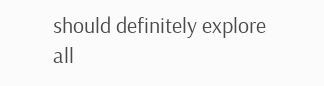should definitely explore all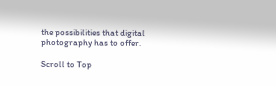the possibilities that digital photography has to offer.

Scroll to Top